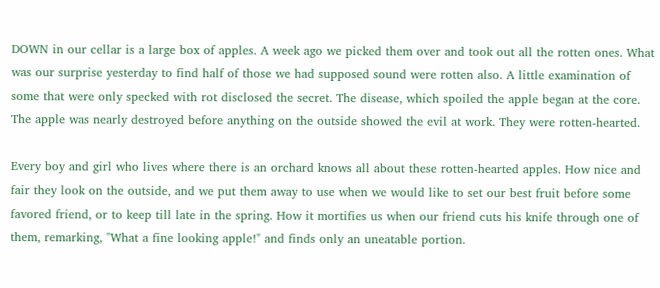DOWN in our cellar is a large box of apples. A week ago we picked them over and took out all the rotten ones. What was our surprise yesterday to find half of those we had supposed sound were rotten also. A little examination of some that were only specked with rot disclosed the secret. The disease, which spoiled the apple began at the core. The apple was nearly destroyed before anything on the outside showed the evil at work. They were rotten-hearted.

Every boy and girl who lives where there is an orchard knows all about these rotten-hearted apples. How nice and fair they look on the outside, and we put them away to use when we would like to set our best fruit before some favored friend, or to keep till late in the spring. How it mortifies us when our friend cuts his knife through one of them, remarking, "What a fine looking apple!" and finds only an uneatable portion.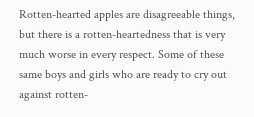Rotten-hearted apples are disagreeable things, but there is a rotten-heartedness that is very much worse in every respect. Some of these same boys and girls who are ready to cry out against rotten-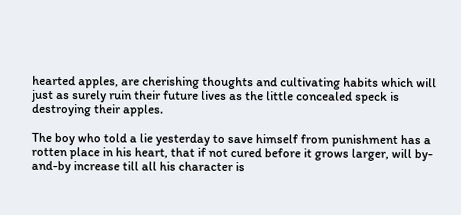hearted apples, are cherishing thoughts and cultivating habits which will just as surely ruin their future lives as the little concealed speck is destroying their apples.

The boy who told a lie yesterday to save himself from punishment has a rotten place in his heart, that if not cured before it grows larger, will by-and-by increase till all his character is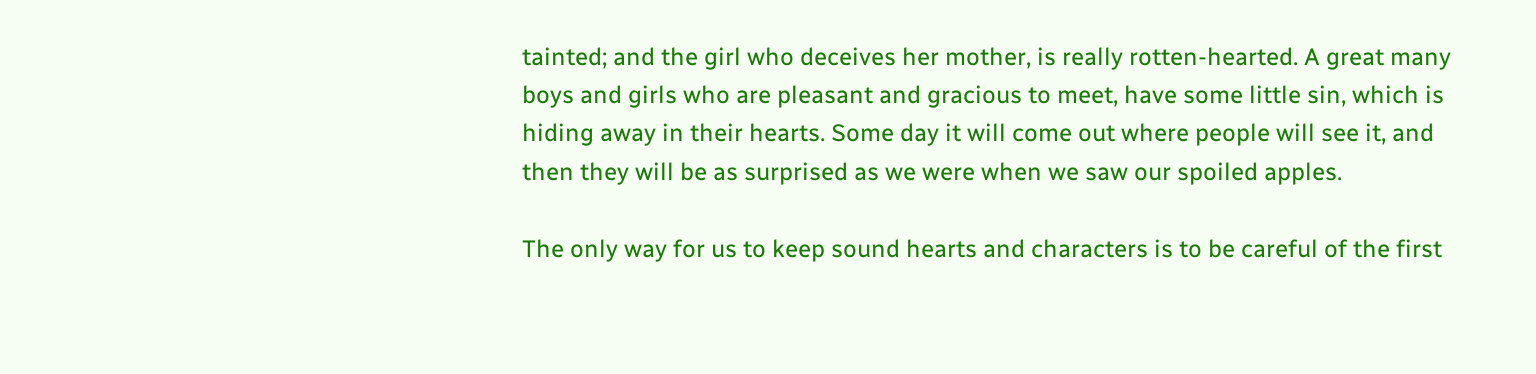tainted; and the girl who deceives her mother, is really rotten-hearted. A great many boys and girls who are pleasant and gracious to meet, have some little sin, which is hiding away in their hearts. Some day it will come out where people will see it, and then they will be as surprised as we were when we saw our spoiled apples.

The only way for us to keep sound hearts and characters is to be careful of the first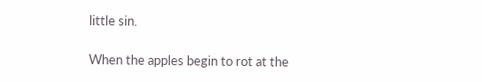little sin.

When the apples begin to rot at the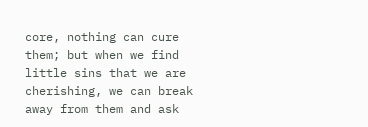core, nothing can cure them; but when we find little sins that we are cherishing, we can break away from them and ask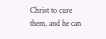Christ to cure them, and he can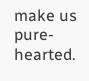make us pure-hearted.